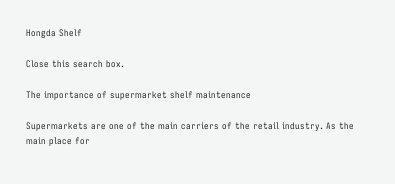Hongda Shelf

Close this search box.

The importance of supermarket shelf maintenance

Supermarkets are one of the main carriers of the retail industry. As the main place for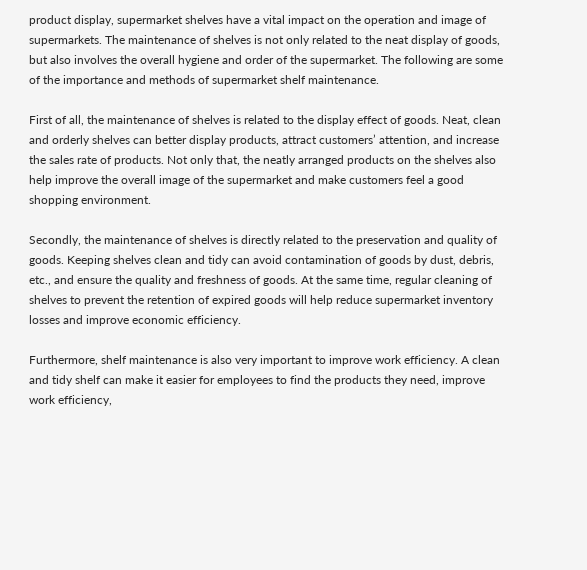product display, supermarket shelves have a vital impact on the operation and image of supermarkets. The maintenance of shelves is not only related to the neat display of goods, but also involves the overall hygiene and order of the supermarket. The following are some of the importance and methods of supermarket shelf maintenance.

First of all, the maintenance of shelves is related to the display effect of goods. Neat, clean and orderly shelves can better display products, attract customers’ attention, and increase the sales rate of products. Not only that, the neatly arranged products on the shelves also help improve the overall image of the supermarket and make customers feel a good shopping environment.

Secondly, the maintenance of shelves is directly related to the preservation and quality of goods. Keeping shelves clean and tidy can avoid contamination of goods by dust, debris, etc., and ensure the quality and freshness of goods. At the same time, regular cleaning of shelves to prevent the retention of expired goods will help reduce supermarket inventory losses and improve economic efficiency.

Furthermore, shelf maintenance is also very important to improve work efficiency. A clean and tidy shelf can make it easier for employees to find the products they need, improve work efficiency,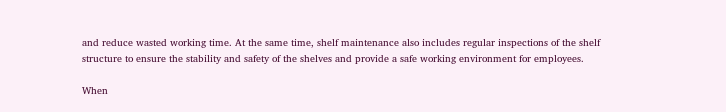and reduce wasted working time. At the same time, shelf maintenance also includes regular inspections of the shelf structure to ensure the stability and safety of the shelves and provide a safe working environment for employees.

When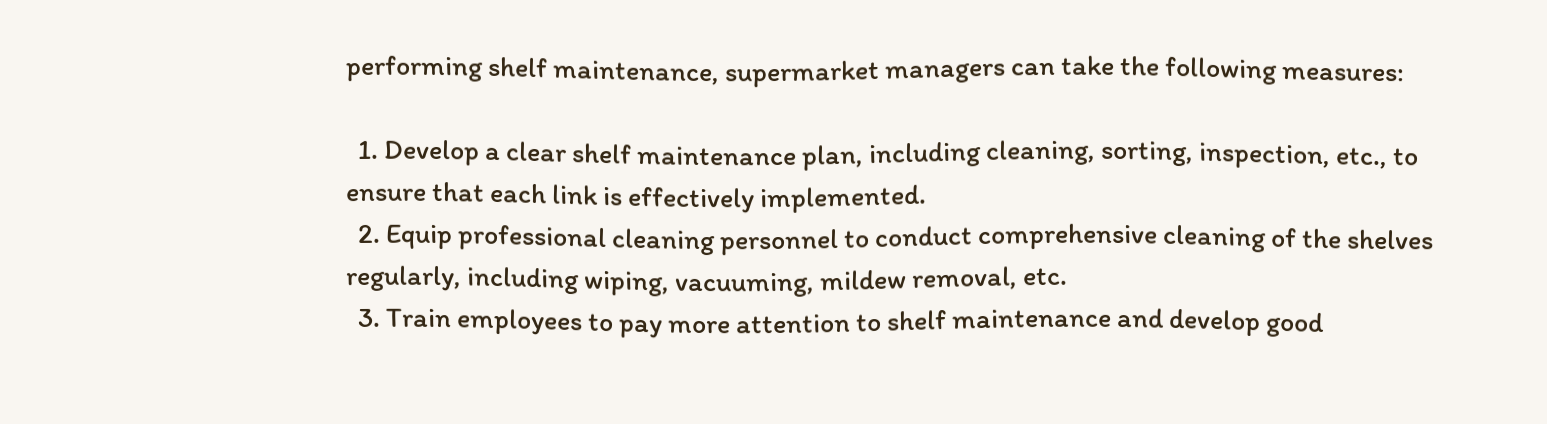performing shelf maintenance, supermarket managers can take the following measures:

  1. Develop a clear shelf maintenance plan, including cleaning, sorting, inspection, etc., to ensure that each link is effectively implemented.
  2. Equip professional cleaning personnel to conduct comprehensive cleaning of the shelves regularly, including wiping, vacuuming, mildew removal, etc.
  3. Train employees to pay more attention to shelf maintenance and develop good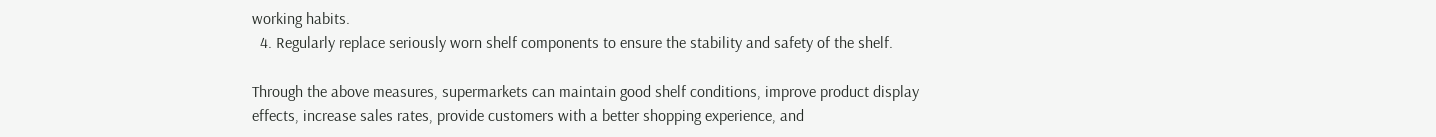working habits.
  4. Regularly replace seriously worn shelf components to ensure the stability and safety of the shelf.

Through the above measures, supermarkets can maintain good shelf conditions, improve product display effects, increase sales rates, provide customers with a better shopping experience, and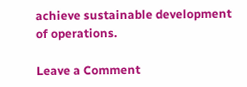achieve sustainable development of operations.

Leave a Comment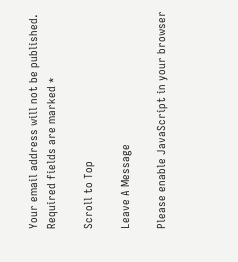Your email address will not be published. Required fields are marked *

Scroll to Top

Leave A Message

Please enable JavaScript in your browser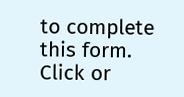to complete this form.
Click or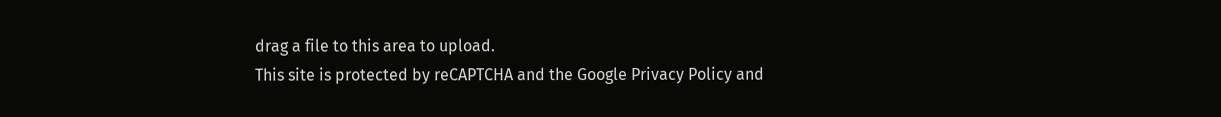drag a file to this area to upload.
This site is protected by reCAPTCHA and the Google Privacy Policy and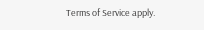Terms of Service apply.